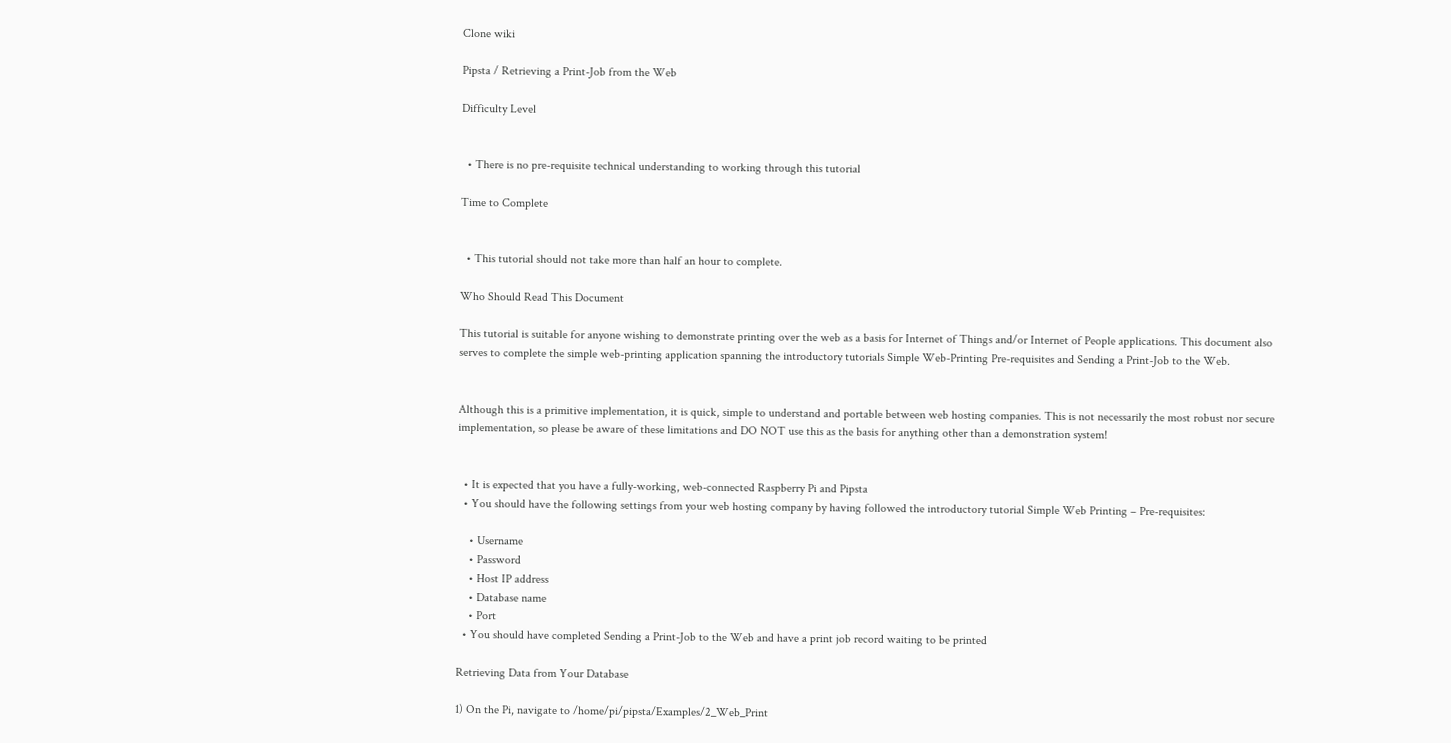Clone wiki

Pipsta / Retrieving a Print-Job from the Web

Difficulty Level


  • There is no pre-requisite technical understanding to working through this tutorial

Time to Complete


  • This tutorial should not take more than half an hour to complete.

Who Should Read This Document

This tutorial is suitable for anyone wishing to demonstrate printing over the web as a basis for Internet of Things and/or Internet of People applications. This document also serves to complete the simple web-printing application spanning the introductory tutorials Simple Web-Printing Pre-requisites and Sending a Print-Job to the Web.


Although this is a primitive implementation, it is quick, simple to understand and portable between web hosting companies. This is not necessarily the most robust nor secure implementation, so please be aware of these limitations and DO NOT use this as the basis for anything other than a demonstration system!


  • It is expected that you have a fully-working, web-connected Raspberry Pi and Pipsta
  • You should have the following settings from your web hosting company by having followed the introductory tutorial Simple Web Printing – Pre-requisites:

    • Username
    • Password
    • Host IP address
    • Database name
    • Port
  • You should have completed Sending a Print-Job to the Web and have a print job record waiting to be printed

Retrieving Data from Your Database

1) On the Pi, navigate to /home/pi/pipsta/Examples/2_Web_Print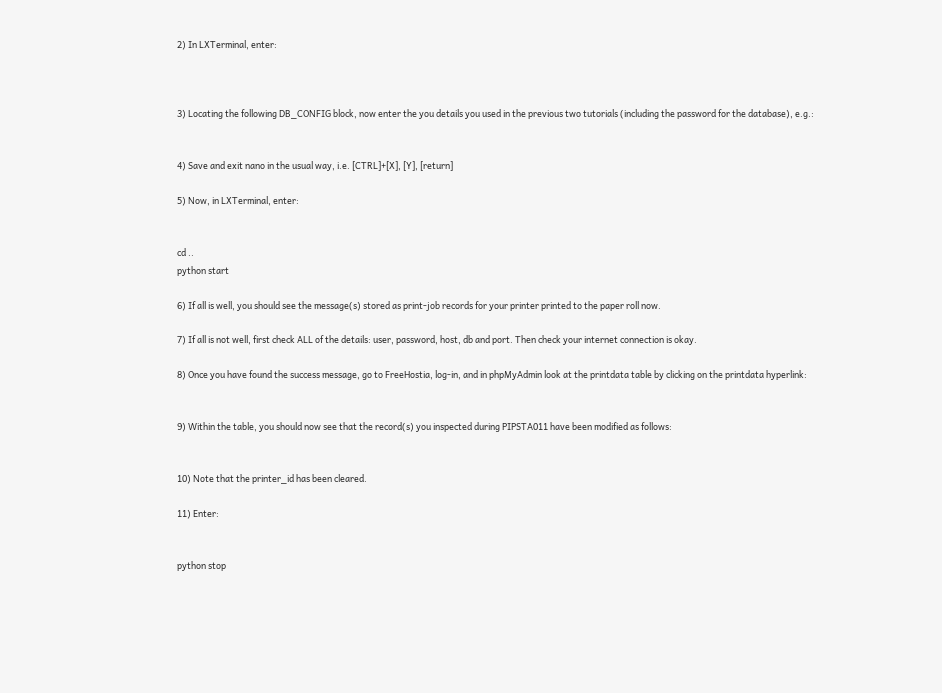2) In LXTerminal, enter:



3) Locating the following DB_CONFIG block, now enter the you details you used in the previous two tutorials (including the password for the database), e.g.:


4) Save and exit nano in the usual way, i.e. [CTRL]+[X], [Y], [return]

5) Now, in LXTerminal, enter:


cd ..
python start

6) If all is well, you should see the message(s) stored as print-job records for your printer printed to the paper roll now.

7) If all is not well, first check ALL of the details: user, password, host, db and port. Then check your internet connection is okay.

8) Once you have found the success message, go to FreeHostia, log-in, and in phpMyAdmin look at the printdata table by clicking on the printdata hyperlink:


9) Within the table, you should now see that the record(s) you inspected during PIPSTA011 have been modified as follows:


10) Note that the printer_id has been cleared.

11) Enter:


python stop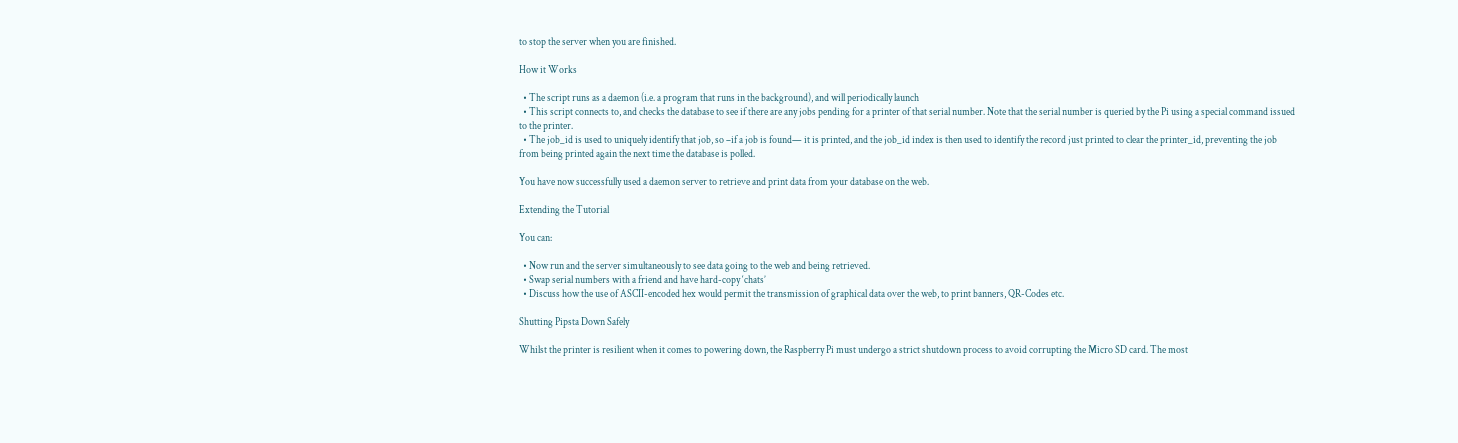to stop the server when you are finished.

How it Works

  • The script runs as a daemon (i.e. a program that runs in the background), and will periodically launch
  • This script connects to, and checks the database to see if there are any jobs pending for a printer of that serial number. Note that the serial number is queried by the Pi using a special command issued to the printer.
  • The job_id is used to uniquely identify that job, so –if a job is found— it is printed, and the job_id index is then used to identify the record just printed to clear the printer_id, preventing the job from being printed again the next time the database is polled.

You have now successfully used a daemon server to retrieve and print data from your database on the web.

Extending the Tutorial

You can:

  • Now run and the server simultaneously to see data going to the web and being retrieved.
  • Swap serial numbers with a friend and have hard-copy ‘chats’
  • Discuss how the use of ASCII-encoded hex would permit the transmission of graphical data over the web, to print banners, QR-Codes etc.

Shutting Pipsta Down Safely

Whilst the printer is resilient when it comes to powering down, the Raspberry Pi must undergo a strict shutdown process to avoid corrupting the Micro SD card. The most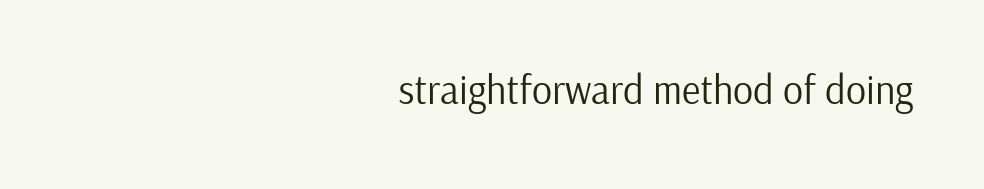straightforward method of doing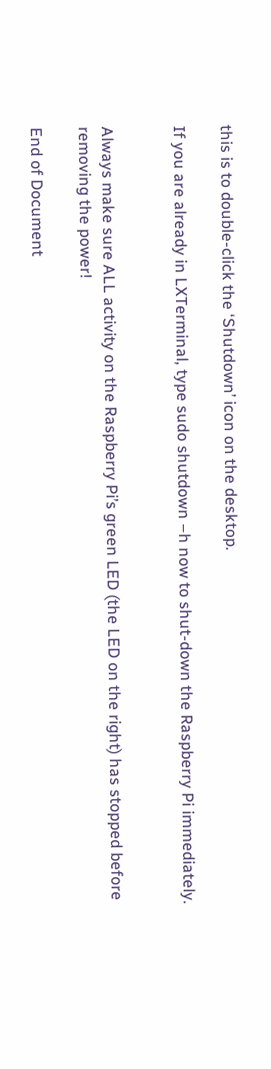this is to double-click the ‘Shutdown’ icon on the desktop.

If you are already in LXTerminal, type sudo shutdown –h now to shut-down the Raspberry Pi immediately.


Always make sure ALL activity on the Raspberry Pi’s green LED (the LED on the right) has stopped before removing the power!

End of Document